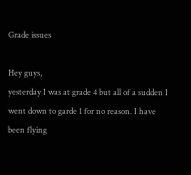Grade issues

Hey guys,
yesterday I was at grade 4 but all of a sudden I went down to garde 1 for no reason. I have been flying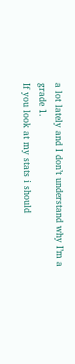a lot lately and I don’t understand why I’m a grade 1.
If you look at my stats i should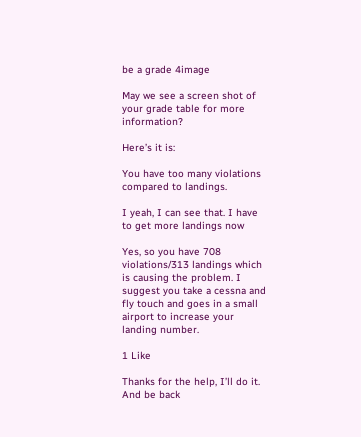be a grade 4image

May we see a screen shot of your grade table for more information?

Here’s it is:

You have too many violations compared to landings.

I yeah, I can see that. I have to get more landings now

Yes, so you have 708 violations/313 landings which is causing the problem. I suggest you take a cessna and fly touch and goes in a small airport to increase your landing number.

1 Like

Thanks for the help, I’ll do it. And be back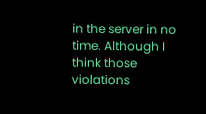in the server in no time. Although I think those violations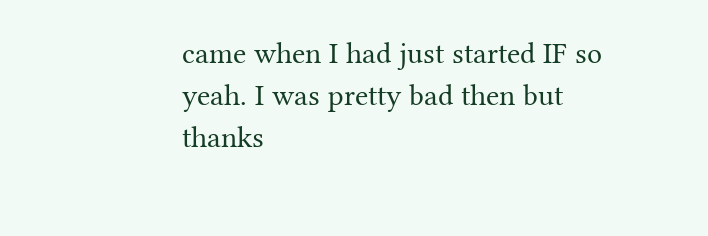came when I had just started IF so yeah. I was pretty bad then but thanks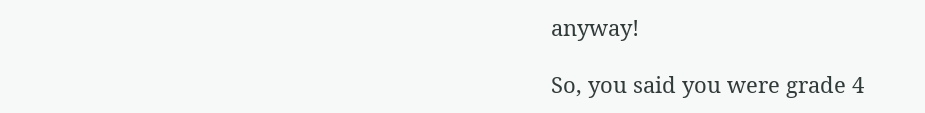anyway!

So, you said you were grade 4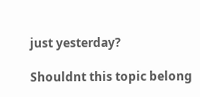just yesterday?

Shouldnt this topic belong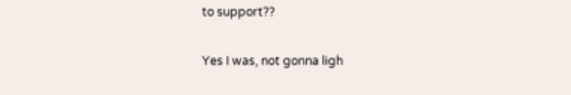to support??

Yes I was, not gonna ligh